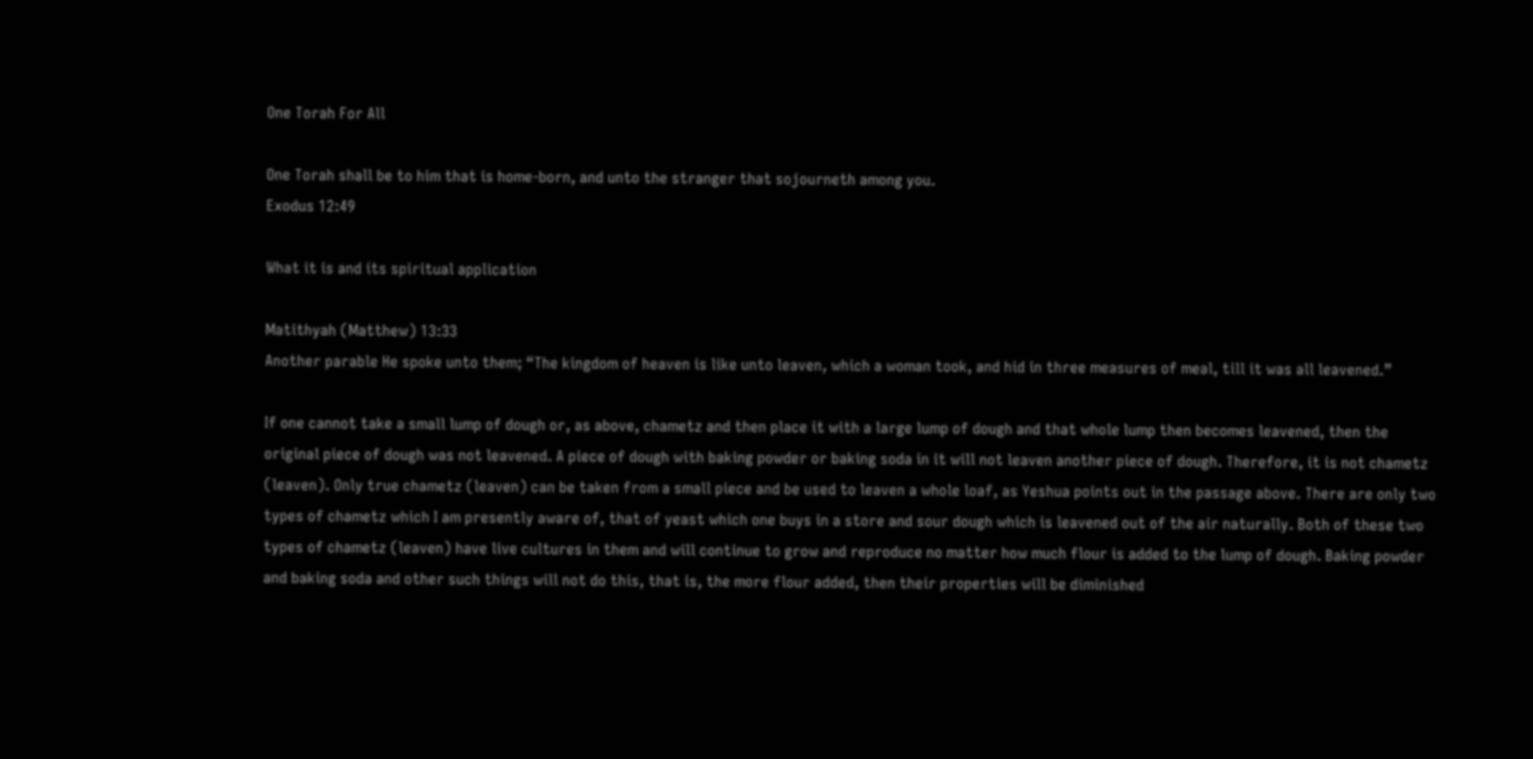One Torah For All

One Torah shall be to him that is home-born, and unto the stranger that sojourneth among you.
Exodus 12:49

What it is and its spiritual application

Matithyah (Matthew) 13:33
Another parable He spoke unto them; “The kingdom of heaven is like unto leaven, which a woman took, and hid in three measures of meal, till it was all leavened.”

If one cannot take a small lump of dough or, as above, chametz and then place it with a large lump of dough and that whole lump then becomes leavened, then the original piece of dough was not leavened. A piece of dough with baking powder or baking soda in it will not leaven another piece of dough. Therefore, it is not chametz (leaven). Only true chametz (leaven) can be taken from a small piece and be used to leaven a whole loaf, as Yeshua points out in the passage above. There are only two types of chametz which I am presently aware of, that of yeast which one buys in a store and sour dough which is leavened out of the air naturally. Both of these two types of chametz (leaven) have live cultures in them and will continue to grow and reproduce no matter how much flour is added to the lump of dough. Baking powder and baking soda and other such things will not do this, that is, the more flour added, then their properties will be diminished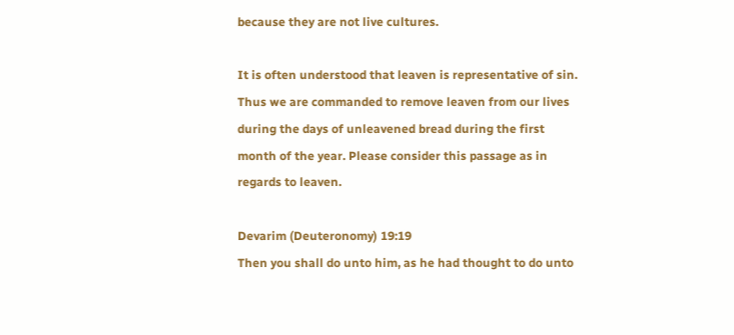because they are not live cultures.

It is often understood that leaven is representative of sin. Thus we are commanded to remove leaven from our lives during the days of unleavened bread during the first month of the year. Please consider this passage as in regards to leaven.

Devarim (Deuteronomy) 19:19
Then you shall do unto him, as he had thought to do unto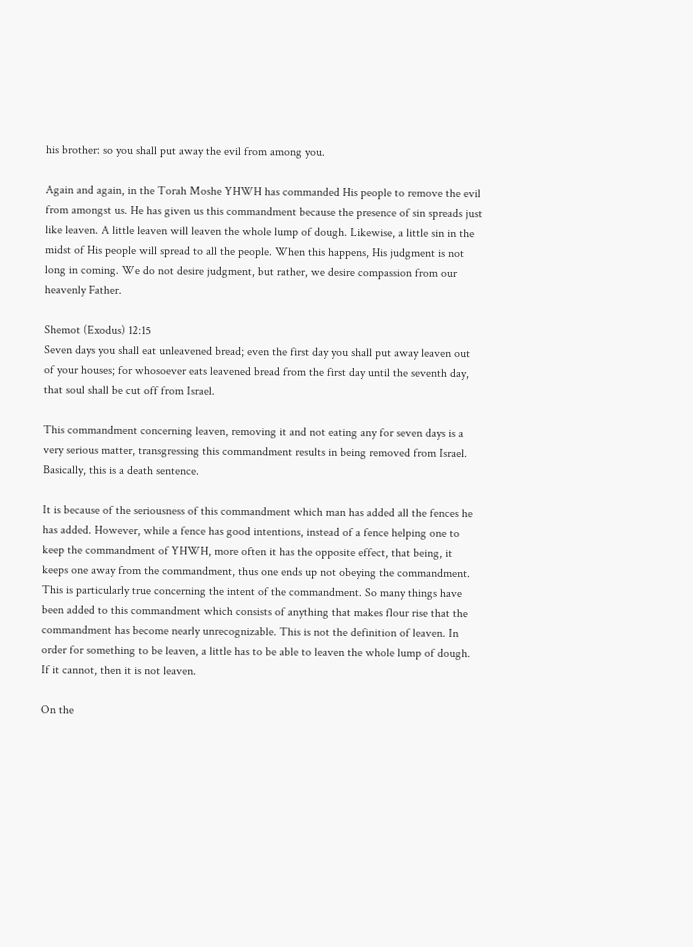his brother: so you shall put away the evil from among you.

Again and again, in the Torah Moshe YHWH has commanded His people to remove the evil from amongst us. He has given us this commandment because the presence of sin spreads just like leaven. A little leaven will leaven the whole lump of dough. Likewise, a little sin in the midst of His people will spread to all the people. When this happens, His judgment is not long in coming. We do not desire judgment, but rather, we desire compassion from our heavenly Father.

Shemot (Exodus) 12:15
Seven days you shall eat unleavened bread; even the first day you shall put away leaven out of your houses; for whosoever eats leavened bread from the first day until the seventh day, that soul shall be cut off from Israel.

This commandment concerning leaven, removing it and not eating any for seven days is a very serious matter, transgressing this commandment results in being removed from Israel. Basically, this is a death sentence.

It is because of the seriousness of this commandment which man has added all the fences he has added. However, while a fence has good intentions, instead of a fence helping one to keep the commandment of YHWH, more often it has the opposite effect, that being, it keeps one away from the commandment, thus one ends up not obeying the commandment. This is particularly true concerning the intent of the commandment. So many things have been added to this commandment which consists of anything that makes flour rise that the commandment has become nearly unrecognizable. This is not the definition of leaven. In order for something to be leaven, a little has to be able to leaven the whole lump of dough. If it cannot, then it is not leaven.

On the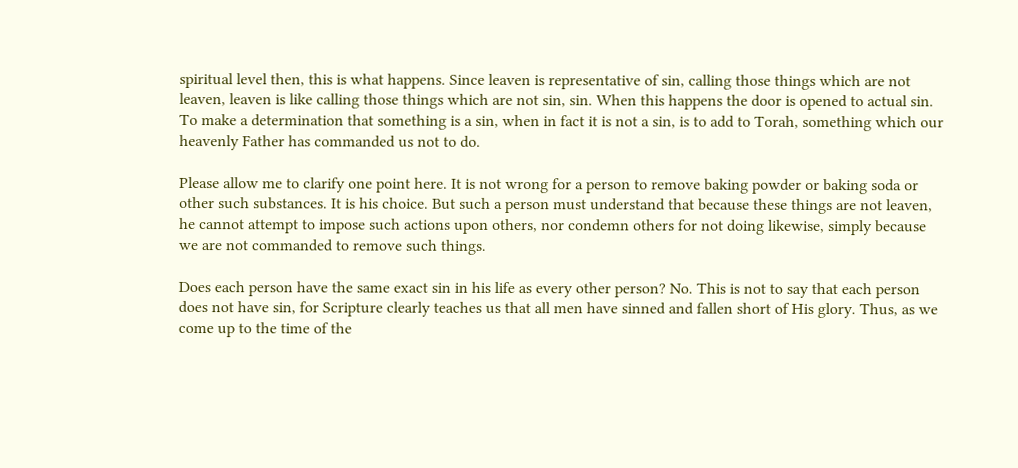spiritual level then, this is what happens. Since leaven is representative of sin, calling those things which are not leaven, leaven is like calling those things which are not sin, sin. When this happens the door is opened to actual sin. To make a determination that something is a sin, when in fact it is not a sin, is to add to Torah, something which our heavenly Father has commanded us not to do.

Please allow me to clarify one point here. It is not wrong for a person to remove baking powder or baking soda or other such substances. It is his choice. But such a person must understand that because these things are not leaven, he cannot attempt to impose such actions upon others, nor condemn others for not doing likewise, simply because we are not commanded to remove such things.

Does each person have the same exact sin in his life as every other person? No. This is not to say that each person does not have sin, for Scripture clearly teaches us that all men have sinned and fallen short of His glory. Thus, as we come up to the time of the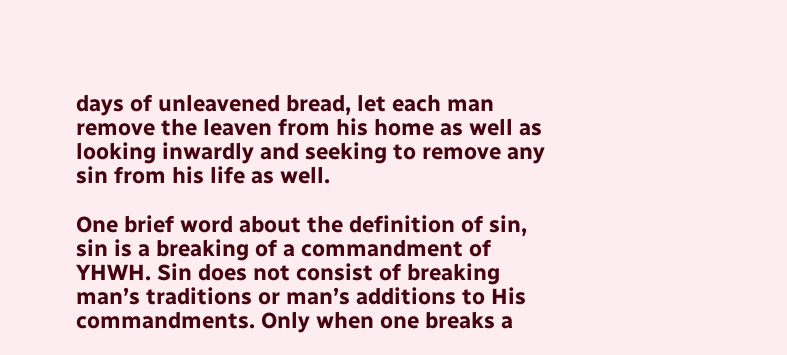days of unleavened bread, let each man remove the leaven from his home as well as looking inwardly and seeking to remove any sin from his life as well.

One brief word about the definition of sin, sin is a breaking of a commandment of YHWH. Sin does not consist of breaking man’s traditions or man’s additions to His commandments. Only when one breaks a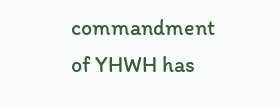commandment of YHWH has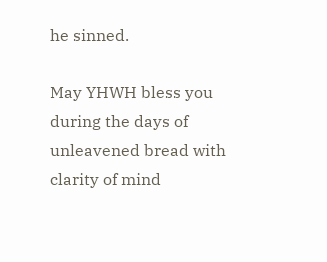he sinned.

May YHWH bless you during the days of unleavened bread with clarity of mind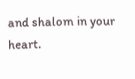and shalom in your heart.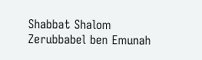Shabbat Shalom
Zerubbabel ben Emunah